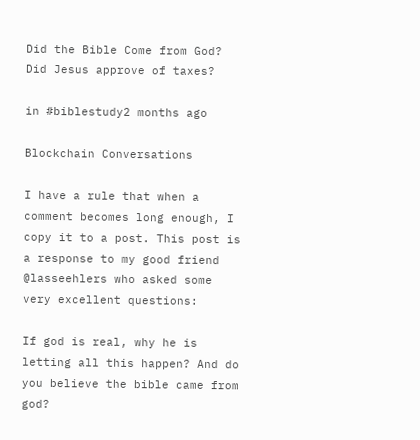Did the Bible Come from God? Did Jesus approve of taxes?

in #biblestudy2 months ago

Blockchain Conversations

I have a rule that when a comment becomes long enough, I copy it to a post. This post is a response to my good friend @lasseehlers who asked some very excellent questions:

If god is real, why he is letting all this happen? And do you believe the bible came from god?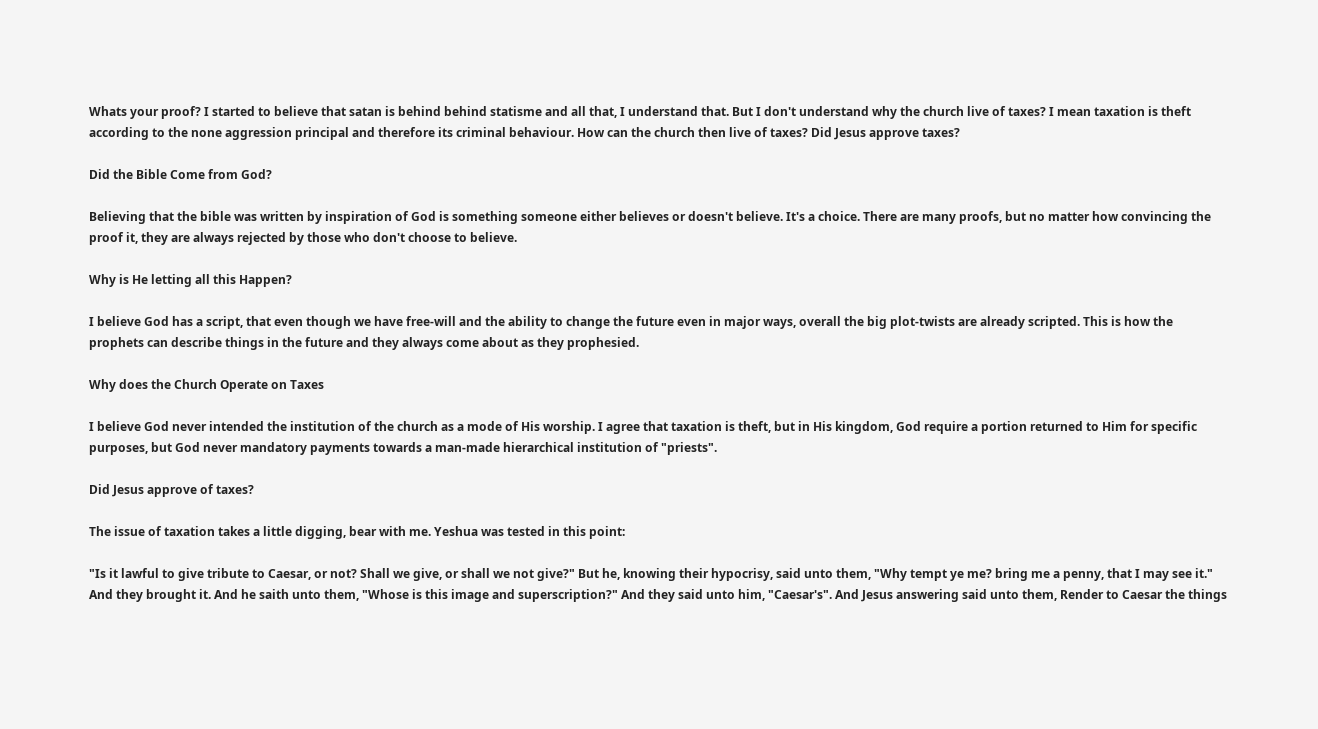Whats your proof? I started to believe that satan is behind behind statisme and all that, I understand that. But I don't understand why the church live of taxes? I mean taxation is theft according to the none aggression principal and therefore its criminal behaviour. How can the church then live of taxes? Did Jesus approve taxes?

Did the Bible Come from God?

Believing that the bible was written by inspiration of God is something someone either believes or doesn't believe. It's a choice. There are many proofs, but no matter how convincing the proof it, they are always rejected by those who don't choose to believe.

Why is He letting all this Happen?

I believe God has a script, that even though we have free-will and the ability to change the future even in major ways, overall the big plot-twists are already scripted. This is how the prophets can describe things in the future and they always come about as they prophesied.

Why does the Church Operate on Taxes

I believe God never intended the institution of the church as a mode of His worship. I agree that taxation is theft, but in His kingdom, God require a portion returned to Him for specific purposes, but God never mandatory payments towards a man-made hierarchical institution of "priests".

Did Jesus approve of taxes?

The issue of taxation takes a little digging, bear with me. Yeshua was tested in this point:

"Is it lawful to give tribute to Caesar, or not? Shall we give, or shall we not give?" But he, knowing their hypocrisy, said unto them, "Why tempt ye me? bring me a penny, that I may see it." And they brought it. And he saith unto them, "Whose is this image and superscription?" And they said unto him, "Caesar's". And Jesus answering said unto them, Render to Caesar the things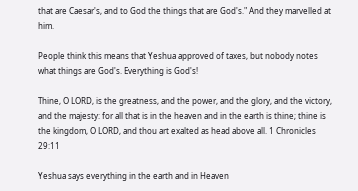that are Caesar's, and to God the things that are God's." And they marvelled at him.

People think this means that Yeshua approved of taxes, but nobody notes what things are God's. Everything is God's!

Thine, O LORD, is the greatness, and the power, and the glory, and the victory, and the majesty: for all that is in the heaven and in the earth is thine; thine is the kingdom, O LORD, and thou art exalted as head above all. 1 Chronicles 29:11

Yeshua says everything in the earth and in Heaven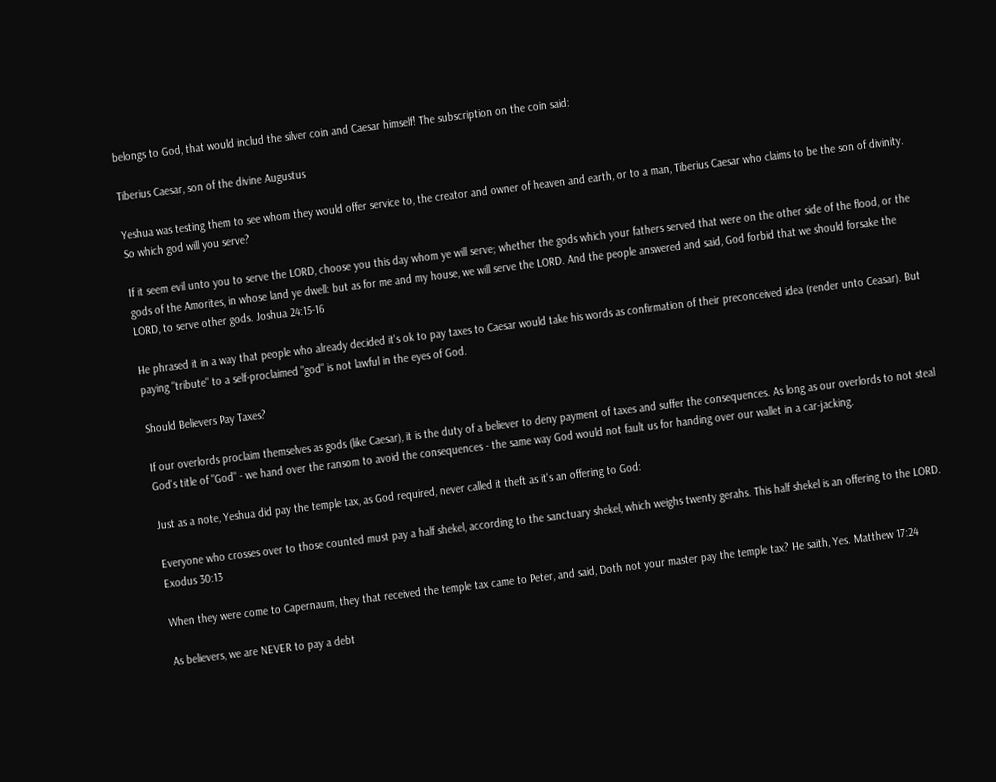belongs to God, that would includ the silver coin and Caesar himself! The subscription on the coin said:

Tiberius Caesar, son of the divine Augustus

Yeshua was testing them to see whom they would offer service to, the creator and owner of heaven and earth, or to a man, Tiberius Caesar who claims to be the son of divinity. So which god will you serve?

If it seem evil unto you to serve the LORD, choose you this day whom ye will serve; whether the gods which your fathers served that were on the other side of the flood, or the gods of the Amorites, in whose land ye dwell: but as for me and my house, we will serve the LORD. And the people answered and said, God forbid that we should forsake the LORD, to serve other gods. Joshua 24:15-16

He phrased it in a way that people who already decided it's ok to pay taxes to Caesar would take his words as confirmation of their preconceived idea (render unto Ceasar). But paying "tribute" to a self-proclaimed "god" is not lawful in the eyes of God.

Should Believers Pay Taxes?

If our overlords proclaim themselves as gods (like Caesar), it is the duty of a believer to deny payment of taxes and suffer the consequences. As long as our overlords to not steal God's title of "God" - we hand over the ransom to avoid the consequences - the same way God would not fault us for handing over our wallet in a car-jacking.

Just as a note, Yeshua did pay the temple tax, as God required, never called it theft as it's an offering to God:

Everyone who crosses over to those counted must pay a half shekel, according to the sanctuary shekel, which weighs twenty gerahs. This half shekel is an offering to the LORD. Exodus 30:13

When they were come to Capernaum, they that received the temple tax came to Peter, and said, Doth not your master pay the temple tax? He saith, Yes. Matthew 17:24

As believers, we are NEVER to pay a debt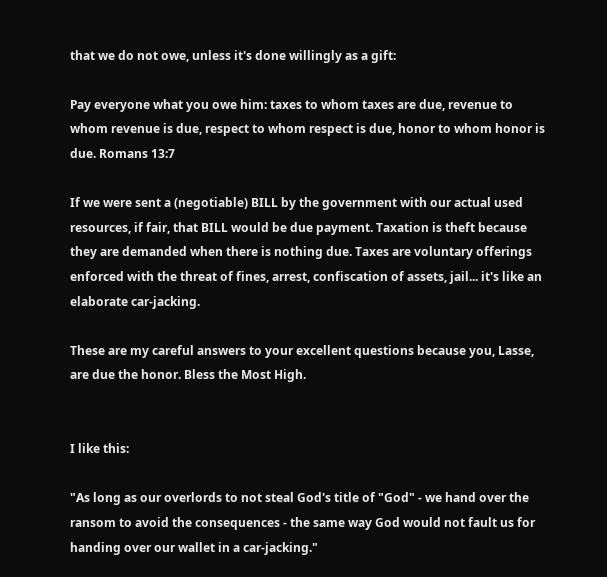that we do not owe, unless it's done willingly as a gift:

Pay everyone what you owe him: taxes to whom taxes are due, revenue to whom revenue is due, respect to whom respect is due, honor to whom honor is due. Romans 13:7

If we were sent a (negotiable) BILL by the government with our actual used resources, if fair, that BILL would be due payment. Taxation is theft because they are demanded when there is nothing due. Taxes are voluntary offerings enforced with the threat of fines, arrest, confiscation of assets, jail... it's like an elaborate car-jacking.

These are my careful answers to your excellent questions because you, Lasse, are due the honor. Bless the Most High.


I like this:

"As long as our overlords to not steal God's title of "God" - we hand over the ransom to avoid the consequences - the same way God would not fault us for handing over our wallet in a car-jacking."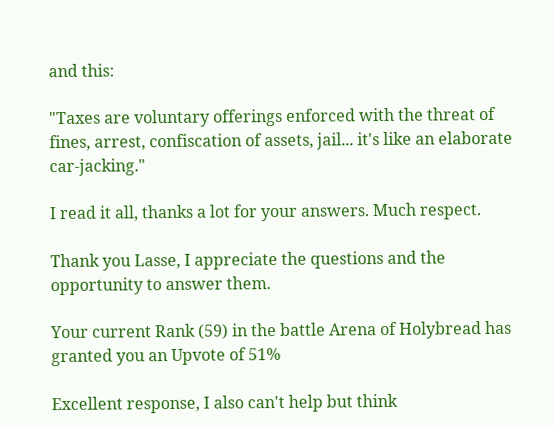and this:

"Taxes are voluntary offerings enforced with the threat of fines, arrest, confiscation of assets, jail... it's like an elaborate car-jacking."

I read it all, thanks a lot for your answers. Much respect.

Thank you Lasse, I appreciate the questions and the opportunity to answer them.

Your current Rank (59) in the battle Arena of Holybread has granted you an Upvote of 51%

Excellent response, I also can't help but think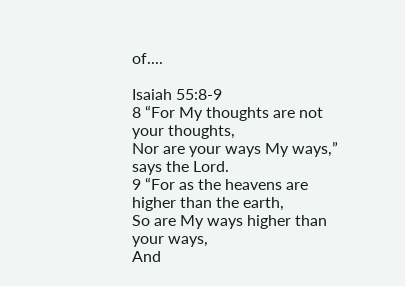of....

Isaiah 55:8-9
8 “For My thoughts are not your thoughts,
Nor are your ways My ways,” says the Lord.
9 “For as the heavens are higher than the earth,
So are My ways higher than your ways,
And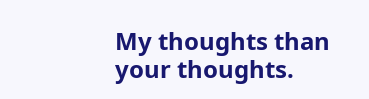My thoughts than your thoughts.